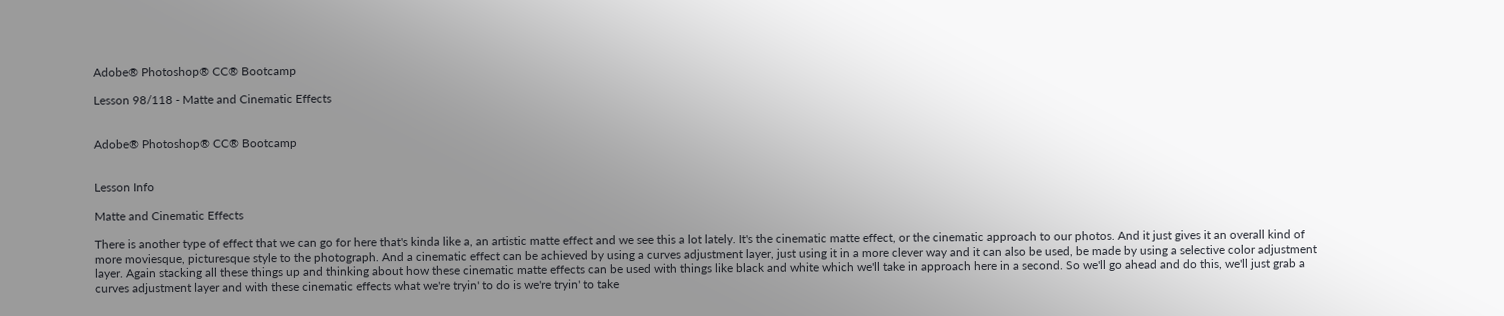Adobe® Photoshop® CC® Bootcamp

Lesson 98/118 - Matte and Cinematic Effects


Adobe® Photoshop® CC® Bootcamp


Lesson Info

Matte and Cinematic Effects

There is another type of effect that we can go for here that's kinda like a, an artistic matte effect and we see this a lot lately. It's the cinematic matte effect, or the cinematic approach to our photos. And it just gives it an overall kind of more moviesque, picturesque style to the photograph. And a cinematic effect can be achieved by using a curves adjustment layer, just using it in a more clever way and it can also be used, be made by using a selective color adjustment layer. Again stacking all these things up and thinking about how these cinematic matte effects can be used with things like black and white which we'll take in approach here in a second. So we'll go ahead and do this, we'll just grab a curves adjustment layer and with these cinematic effects what we're tryin' to do is we're tryin' to take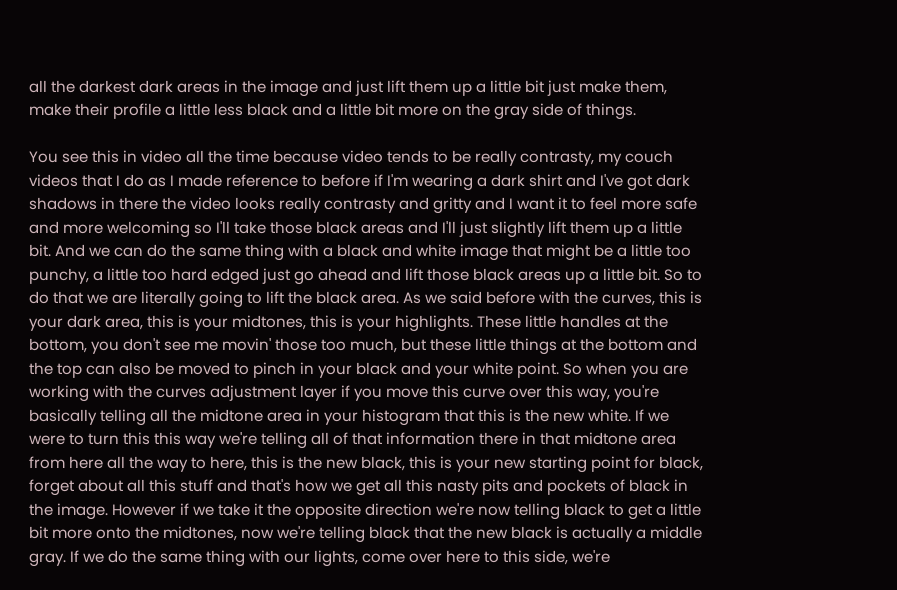all the darkest dark areas in the image and just lift them up a little bit just make them, make their profile a little less black and a little bit more on the gray side of things.

You see this in video all the time because video tends to be really contrasty, my couch videos that I do as I made reference to before if I'm wearing a dark shirt and I've got dark shadows in there the video looks really contrasty and gritty and I want it to feel more safe and more welcoming so I'll take those black areas and I'll just slightly lift them up a little bit. And we can do the same thing with a black and white image that might be a little too punchy, a little too hard edged just go ahead and lift those black areas up a little bit. So to do that we are literally going to lift the black area. As we said before with the curves, this is your dark area, this is your midtones, this is your highlights. These little handles at the bottom, you don't see me movin' those too much, but these little things at the bottom and the top can also be moved to pinch in your black and your white point. So when you are working with the curves adjustment layer if you move this curve over this way, you're basically telling all the midtone area in your histogram that this is the new white. If we were to turn this this way we're telling all of that information there in that midtone area from here all the way to here, this is the new black, this is your new starting point for black, forget about all this stuff and that's how we get all this nasty pits and pockets of black in the image. However if we take it the opposite direction we're now telling black to get a little bit more onto the midtones, now we're telling black that the new black is actually a middle gray. If we do the same thing with our lights, come over here to this side, we're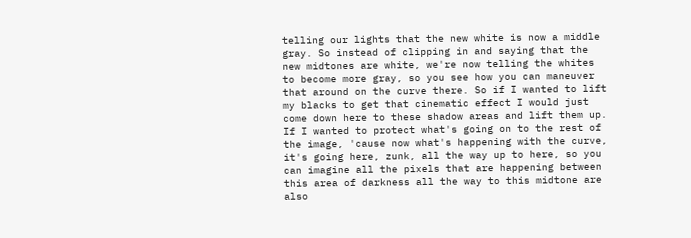telling our lights that the new white is now a middle gray. So instead of clipping in and saying that the new midtones are white, we're now telling the whites to become more gray, so you see how you can maneuver that around on the curve there. So if I wanted to lift my blacks to get that cinematic effect I would just come down here to these shadow areas and lift them up. If I wanted to protect what's going on to the rest of the image, 'cause now what's happening with the curve, it's going here, zunk, all the way up to here, so you can imagine all the pixels that are happening between this area of darkness all the way to this midtone are also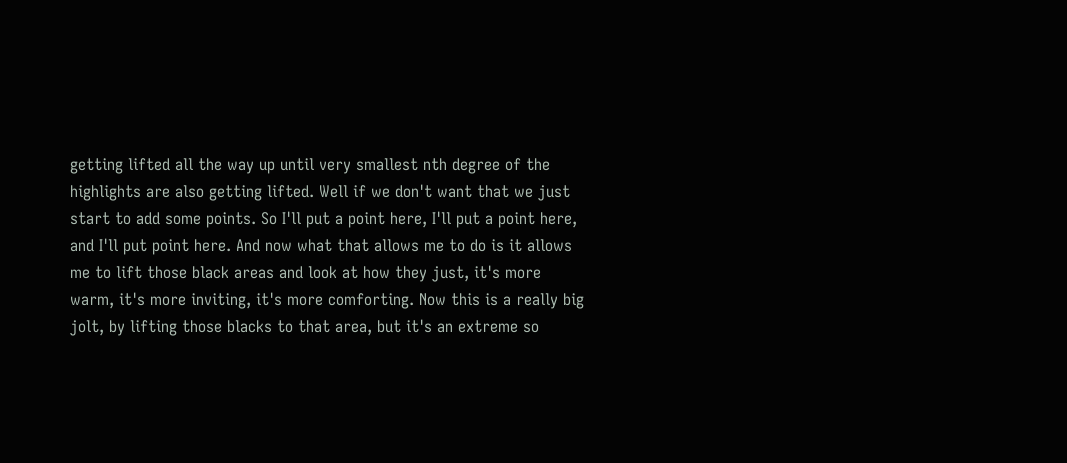getting lifted all the way up until very smallest nth degree of the highlights are also getting lifted. Well if we don't want that we just start to add some points. So I'll put a point here, I'll put a point here, and I'll put point here. And now what that allows me to do is it allows me to lift those black areas and look at how they just, it's more warm, it's more inviting, it's more comforting. Now this is a really big jolt, by lifting those blacks to that area, but it's an extreme so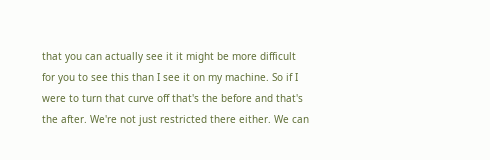that you can actually see it it might be more difficult for you to see this than I see it on my machine. So if I were to turn that curve off that's the before and that's the after. We're not just restricted there either. We can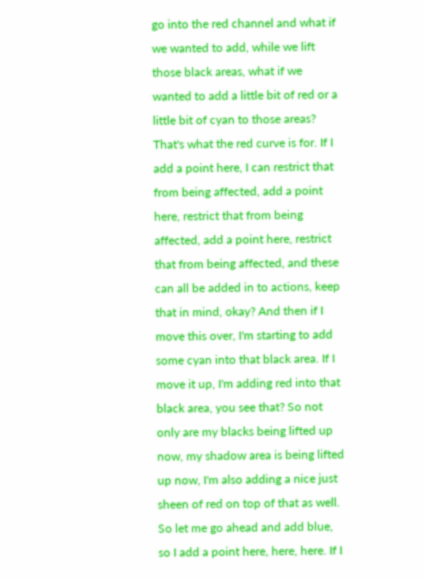go into the red channel and what if we wanted to add, while we lift those black areas, what if we wanted to add a little bit of red or a little bit of cyan to those areas? That's what the red curve is for. If I add a point here, I can restrict that from being affected, add a point here, restrict that from being affected, add a point here, restrict that from being affected, and these can all be added in to actions, keep that in mind, okay? And then if I move this over, I'm starting to add some cyan into that black area. If I move it up, I'm adding red into that black area, you see that? So not only are my blacks being lifted up now, my shadow area is being lifted up now, I'm also adding a nice just sheen of red on top of that as well. So let me go ahead and add blue, so I add a point here, here, here. If I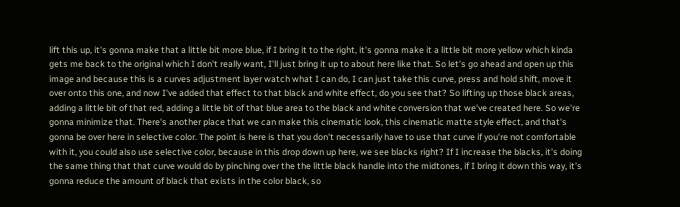lift this up, it's gonna make that a little bit more blue, if I bring it to the right, it's gonna make it a little bit more yellow which kinda gets me back to the original which I don't really want, I'll just bring it up to about here like that. So let's go ahead and open up this image and because this is a curves adjustment layer watch what I can do, I can just take this curve, press and hold shift, move it over onto this one, and now I've added that effect to that black and white effect, do you see that? So lifting up those black areas, adding a little bit of that red, adding a little bit of that blue area to the black and white conversion that we've created here. So we're gonna minimize that. There's another place that we can make this cinematic look, this cinematic matte style effect, and that's gonna be over here in selective color. The point is here is that you don't necessarily have to use that curve if you're not comfortable with it, you could also use selective color, because in this drop down up here, we see blacks right? If I increase the blacks, it's doing the same thing that that curve would do by pinching over the the little black handle into the midtones, if I bring it down this way, it's gonna reduce the amount of black that exists in the color black, so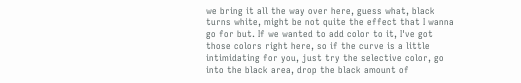we bring it all the way over here, guess what, black turns white, might be not quite the effect that I wanna go for but. If we wanted to add color to it, I've got those colors right here, so if the curve is a little intimidating for you, just try the selective color, go into the black area, drop the black amount of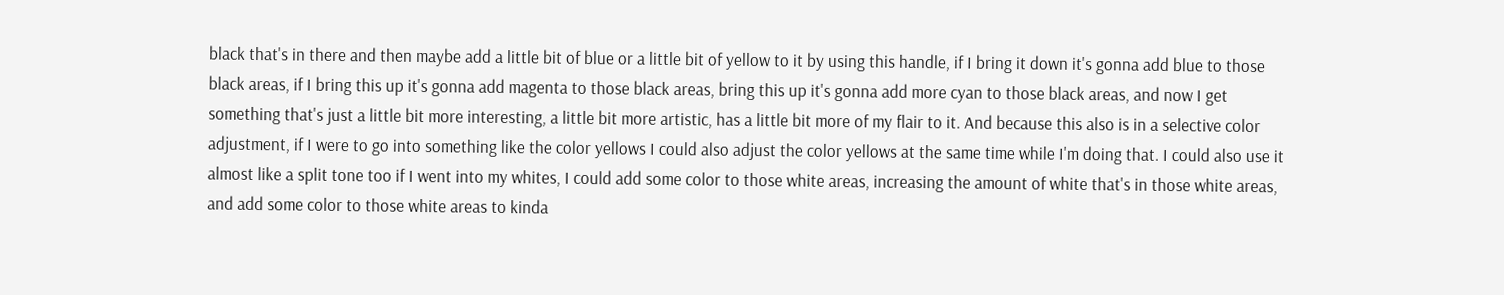black that's in there and then maybe add a little bit of blue or a little bit of yellow to it by using this handle, if I bring it down it's gonna add blue to those black areas, if I bring this up it's gonna add magenta to those black areas, bring this up it's gonna add more cyan to those black areas, and now I get something that's just a little bit more interesting, a little bit more artistic, has a little bit more of my flair to it. And because this also is in a selective color adjustment, if I were to go into something like the color yellows I could also adjust the color yellows at the same time while I'm doing that. I could also use it almost like a split tone too if I went into my whites, I could add some color to those white areas, increasing the amount of white that's in those white areas, and add some color to those white areas to kinda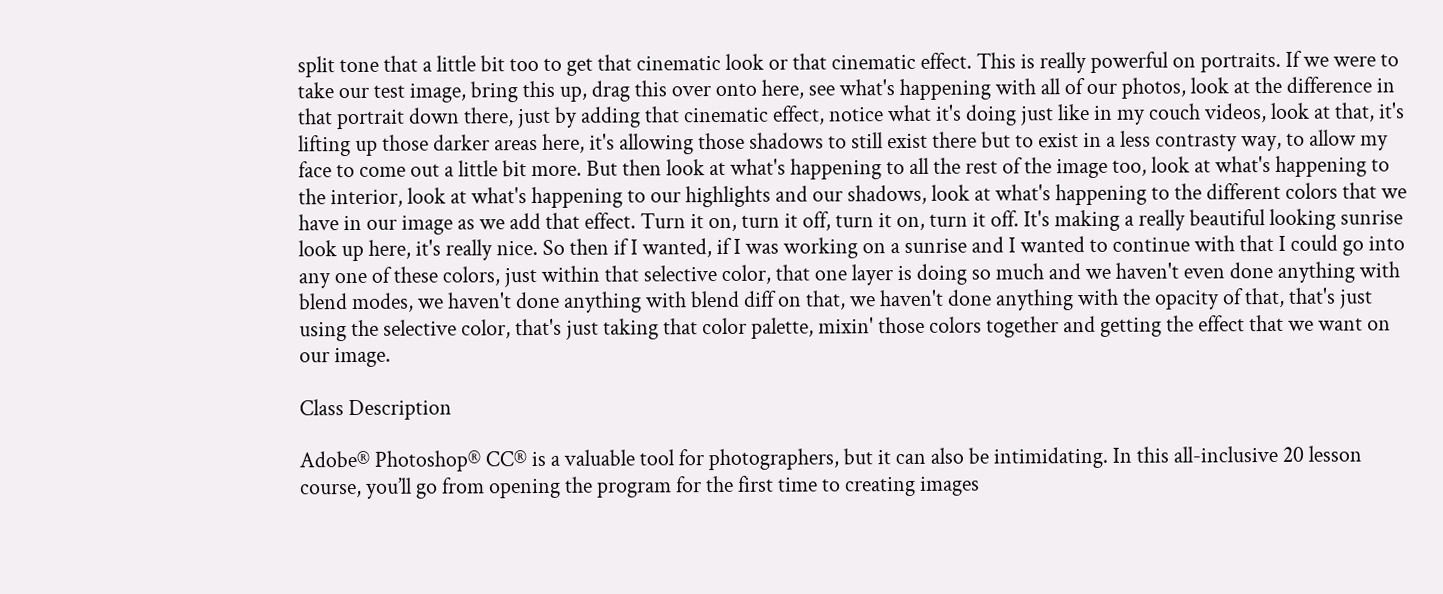split tone that a little bit too to get that cinematic look or that cinematic effect. This is really powerful on portraits. If we were to take our test image, bring this up, drag this over onto here, see what's happening with all of our photos, look at the difference in that portrait down there, just by adding that cinematic effect, notice what it's doing just like in my couch videos, look at that, it's lifting up those darker areas here, it's allowing those shadows to still exist there but to exist in a less contrasty way, to allow my face to come out a little bit more. But then look at what's happening to all the rest of the image too, look at what's happening to the interior, look at what's happening to our highlights and our shadows, look at what's happening to the different colors that we have in our image as we add that effect. Turn it on, turn it off, turn it on, turn it off. It's making a really beautiful looking sunrise look up here, it's really nice. So then if I wanted, if I was working on a sunrise and I wanted to continue with that I could go into any one of these colors, just within that selective color, that one layer is doing so much and we haven't even done anything with blend modes, we haven't done anything with blend diff on that, we haven't done anything with the opacity of that, that's just using the selective color, that's just taking that color palette, mixin' those colors together and getting the effect that we want on our image.

Class Description

Adobe® Photoshop® CC® is a valuable tool for photographers, but it can also be intimidating. In this all-inclusive 20 lesson course, you’ll go from opening the program for the first time to creating images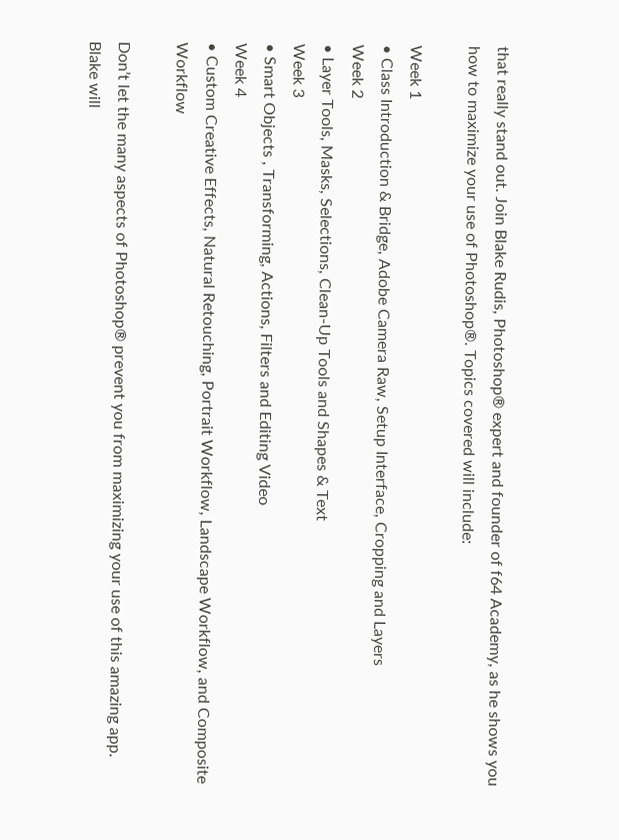that really stand out. Join Blake Rudis, Photoshop® expert and founder of f64 Academy, as he shows you how to maximize your use of Photoshop®. Topics covered will include:

Week 1
• Class Introduction & Bridge, Adobe Camera Raw, Setup Interface, Cropping and Layers
Week 2
• Layer Tools, Masks, Selections, Clean-Up Tools and Shapes & Text
Week 3
• Smart Objects , Transforming, Actions, Filters and Editing Video
Week 4
• Custom Creative Effects, Natural Retouching, Portrait Workflow, Landscape Workflow, and Composite Workflow

Don’t let the many aspects of Photoshop® prevent you from maximizing your use of this amazing app. Blake will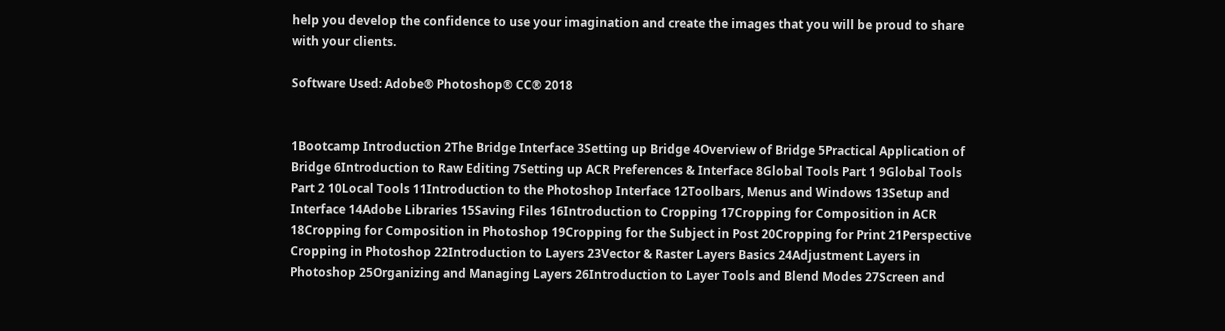help you develop the confidence to use your imagination and create the images that you will be proud to share with your clients.

Software Used: Adobe® Photoshop® CC® 2018


1Bootcamp Introduction 2The Bridge Interface 3Setting up Bridge 4Overview of Bridge 5Practical Application of Bridge 6Introduction to Raw Editing 7Setting up ACR Preferences & Interface 8Global Tools Part 1 9Global Tools Part 2 10Local Tools 11Introduction to the Photoshop Interface 12Toolbars, Menus and Windows 13Setup and Interface 14Adobe Libraries 15Saving Files 16Introduction to Cropping 17Cropping for Composition in ACR 18Cropping for Composition in Photoshop 19Cropping for the Subject in Post 20Cropping for Print 21Perspective Cropping in Photoshop 22Introduction to Layers 23Vector & Raster Layers Basics 24Adjustment Layers in Photoshop 25Organizing and Managing Layers 26Introduction to Layer Tools and Blend Modes 27Screen and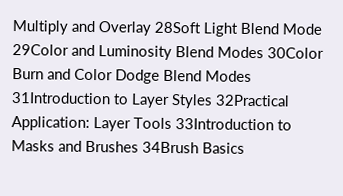Multiply and Overlay 28Soft Light Blend Mode 29Color and Luminosity Blend Modes 30Color Burn and Color Dodge Blend Modes 31Introduction to Layer Styles 32Practical Application: Layer Tools 33Introduction to Masks and Brushes 34Brush Basics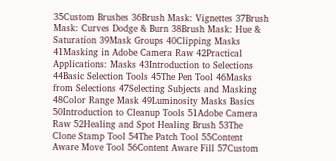35Custom Brushes 36Brush Mask: Vignettes 37Brush Mask: Curves Dodge & Burn 38Brush Mask: Hue & Saturation 39Mask Groups 40Clipping Masks 41Masking in Adobe Camera Raw 42Practical Applications: Masks 43Introduction to Selections 44Basic Selection Tools 45The Pen Tool 46Masks from Selections 47Selecting Subjects and Masking 48Color Range Mask 49Luminosity Masks Basics 50Introduction to Cleanup Tools 51Adobe Camera Raw 52Healing and Spot Healing Brush 53The Clone Stamp Tool 54The Patch Tool 55Content Aware Move Tool 56Content Aware Fill 57Custom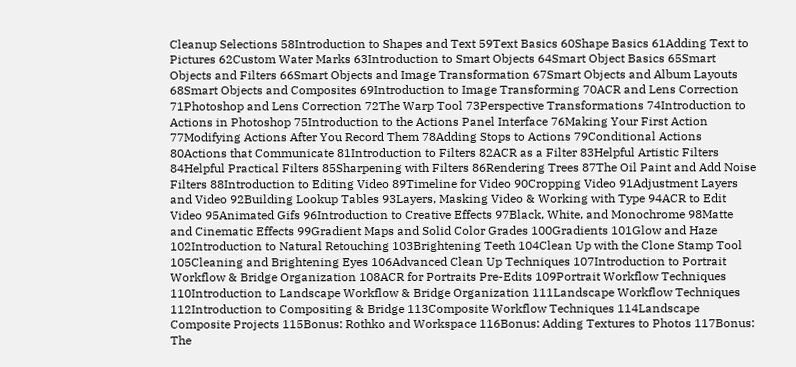Cleanup Selections 58Introduction to Shapes and Text 59Text Basics 60Shape Basics 61Adding Text to Pictures 62Custom Water Marks 63Introduction to Smart Objects 64Smart Object Basics 65Smart Objects and Filters 66Smart Objects and Image Transformation 67Smart Objects and Album Layouts 68Smart Objects and Composites 69Introduction to Image Transforming 70ACR and Lens Correction 71Photoshop and Lens Correction 72The Warp Tool 73Perspective Transformations 74Introduction to Actions in Photoshop 75Introduction to the Actions Panel Interface 76Making Your First Action 77Modifying Actions After You Record Them 78Adding Stops to Actions 79Conditional Actions 80Actions that Communicate 81Introduction to Filters 82ACR as a Filter 83Helpful Artistic Filters 84Helpful Practical Filters 85Sharpening with Filters 86Rendering Trees 87The Oil Paint and Add Noise Filters 88Introduction to Editing Video 89Timeline for Video 90Cropping Video 91Adjustment Layers and Video 92Building Lookup Tables 93Layers, Masking Video & Working with Type 94ACR to Edit Video 95Animated Gifs 96Introduction to Creative Effects 97Black, White, and Monochrome 98Matte and Cinematic Effects 99Gradient Maps and Solid Color Grades 100Gradients 101Glow and Haze 102Introduction to Natural Retouching 103Brightening Teeth 104Clean Up with the Clone Stamp Tool 105Cleaning and Brightening Eyes 106Advanced Clean Up Techniques 107Introduction to Portrait Workflow & Bridge Organization 108ACR for Portraits Pre-Edits 109Portrait Workflow Techniques 110Introduction to Landscape Workflow & Bridge Organization 111Landscape Workflow Techniques 112Introduction to Compositing & Bridge 113Composite Workflow Techniques 114Landscape Composite Projects 115Bonus: Rothko and Workspace 116Bonus: Adding Textures to Photos 117Bonus: The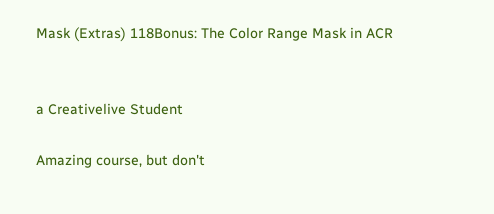Mask (Extras) 118Bonus: The Color Range Mask in ACR


a Creativelive Student

Amazing course, but don't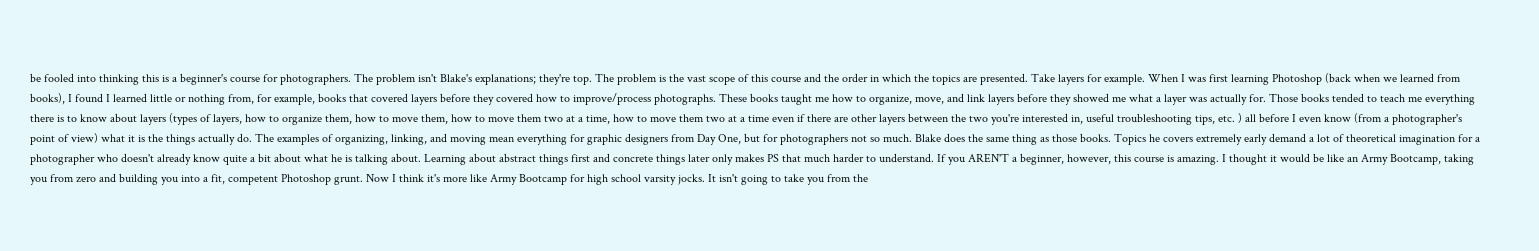be fooled into thinking this is a beginner's course for photographers. The problem isn't Blake's explanations; they're top. The problem is the vast scope of this course and the order in which the topics are presented. Take layers for example. When I was first learning Photoshop (back when we learned from books), I found I learned little or nothing from, for example, books that covered layers before they covered how to improve/process photographs. These books taught me how to organize, move, and link layers before they showed me what a layer was actually for. Those books tended to teach me everything there is to know about layers (types of layers, how to organize them, how to move them, how to move them two at a time, how to move them two at a time even if there are other layers between the two you're interested in, useful troubleshooting tips, etc. ) all before I even know (from a photographer's point of view) what it is the things actually do. The examples of organizing, linking, and moving mean everything for graphic designers from Day One, but for photographers not so much. Blake does the same thing as those books. Topics he covers extremely early demand a lot of theoretical imagination for a photographer who doesn't already know quite a bit about what he is talking about. Learning about abstract things first and concrete things later only makes PS that much harder to understand. If you AREN'T a beginner, however, this course is amazing. I thought it would be like an Army Bootcamp, taking you from zero and building you into a fit, competent Photoshop grunt. Now I think it's more like Army Bootcamp for high school varsity jocks. It isn't going to take you from the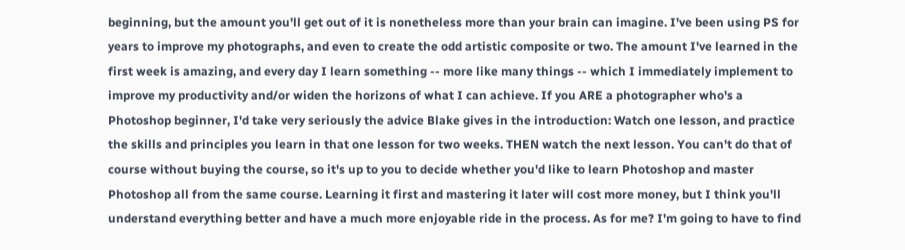beginning, but the amount you'll get out of it is nonetheless more than your brain can imagine. I've been using PS for years to improve my photographs, and even to create the odd artistic composite or two. The amount I've learned in the first week is amazing, and every day I learn something -- more like many things -- which I immediately implement to improve my productivity and/or widen the horizons of what I can achieve. If you ARE a photographer who's a Photoshop beginner, I'd take very seriously the advice Blake gives in the introduction: Watch one lesson, and practice the skills and principles you learn in that one lesson for two weeks. THEN watch the next lesson. You can't do that of course without buying the course, so it's up to you to decide whether you'd like to learn Photoshop and master Photoshop all from the same course. Learning it first and mastering it later will cost more money, but I think you'll understand everything better and have a much more enjoyable ride in the process. As for me? I'm going to have to find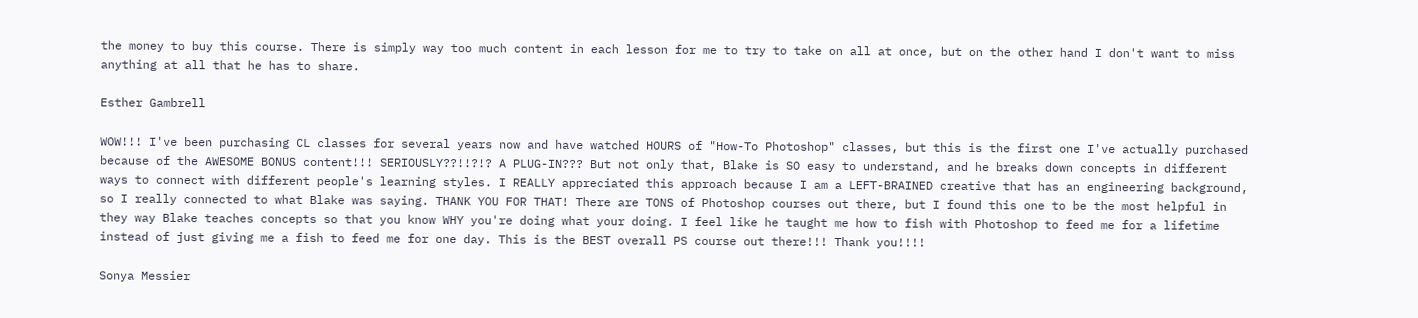the money to buy this course. There is simply way too much content in each lesson for me to try to take on all at once, but on the other hand I don't want to miss anything at all that he has to share.

Esther Gambrell

WOW!!! I've been purchasing CL classes for several years now and have watched HOURS of "How-To Photoshop" classes, but this is the first one I've actually purchased because of the AWESOME BONUS content!!! SERIOUSLY??!!?!? A PLUG-IN??? But not only that, Blake is SO easy to understand, and he breaks down concepts in different ways to connect with different people's learning styles. I REALLY appreciated this approach because I am a LEFT-BRAINED creative that has an engineering background, so I really connected to what Blake was saying. THANK YOU FOR THAT! There are TONS of Photoshop courses out there, but I found this one to be the most helpful in they way Blake teaches concepts so that you know WHY you're doing what your doing. I feel like he taught me how to fish with Photoshop to feed me for a lifetime instead of just giving me a fish to feed me for one day. This is the BEST overall PS course out there!!! Thank you!!!!

Sonya Messier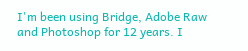I'm been using Bridge, Adobe Raw and Photoshop for 12 years. I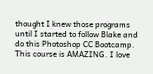thought I knew those programs until I started to follow Blake and do this Photoshop CC Bootcamp. This course is AMAZING. I love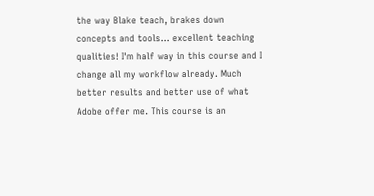the way Blake teach, brakes down concepts and tools... excellent teaching qualities! I'm half way in this course and I change all my workflow already. Much better results and better use of what Adobe offer me. This course is an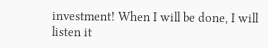investment! When I will be done, I will listen it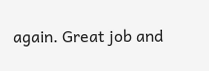again. Great job and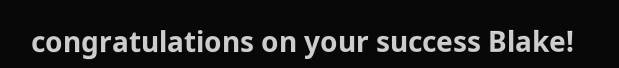congratulations on your success Blake!